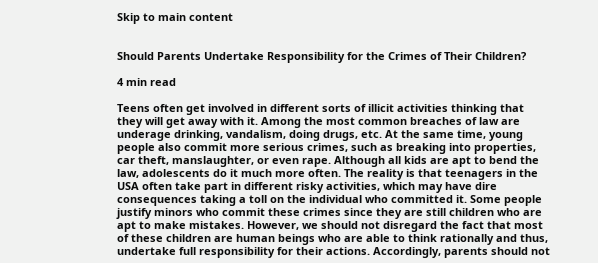Skip to main content


Should Parents Undertake Responsibility for the Crimes of Their Children?

4 min read

Teens often get involved in different sorts of illicit activities thinking that they will get away with it. Among the most common breaches of law are underage drinking, vandalism, doing drugs, etc. At the same time, young people also commit more serious crimes, such as breaking into properties, car theft, manslaughter, or even rape. Although all kids are apt to bend the law, adolescents do it much more often. The reality is that teenagers in the USA often take part in different risky activities, which may have dire consequences taking a toll on the individual who committed it. Some people justify minors who commit these crimes since they are still children who are apt to make mistakes. However, we should not disregard the fact that most of these children are human beings who are able to think rationally and thus, undertake full responsibility for their actions. Accordingly, parents should not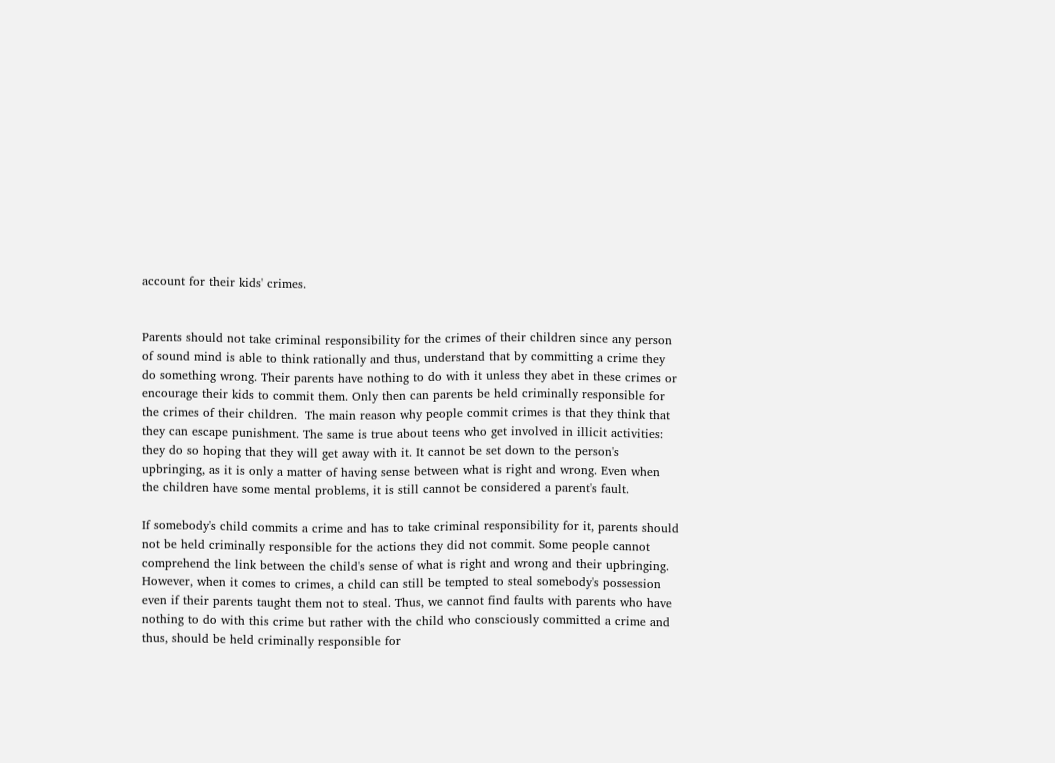account for their kids' crimes.


Parents should not take criminal responsibility for the crimes of their children since any person of sound mind is able to think rationally and thus, understand that by committing a crime they do something wrong. Their parents have nothing to do with it unless they abet in these crimes or encourage their kids to commit them. Only then can parents be held criminally responsible for the crimes of their children.  The main reason why people commit crimes is that they think that they can escape punishment. The same is true about teens who get involved in illicit activities: they do so hoping that they will get away with it. It cannot be set down to the person's upbringing, as it is only a matter of having sense between what is right and wrong. Even when the children have some mental problems, it is still cannot be considered a parent's fault.

If somebody's child commits a crime and has to take criminal responsibility for it, parents should not be held criminally responsible for the actions they did not commit. Some people cannot comprehend the link between the child's sense of what is right and wrong and their upbringing. However, when it comes to crimes, a child can still be tempted to steal somebody's possession even if their parents taught them not to steal. Thus, we cannot find faults with parents who have nothing to do with this crime but rather with the child who consciously committed a crime and thus, should be held criminally responsible for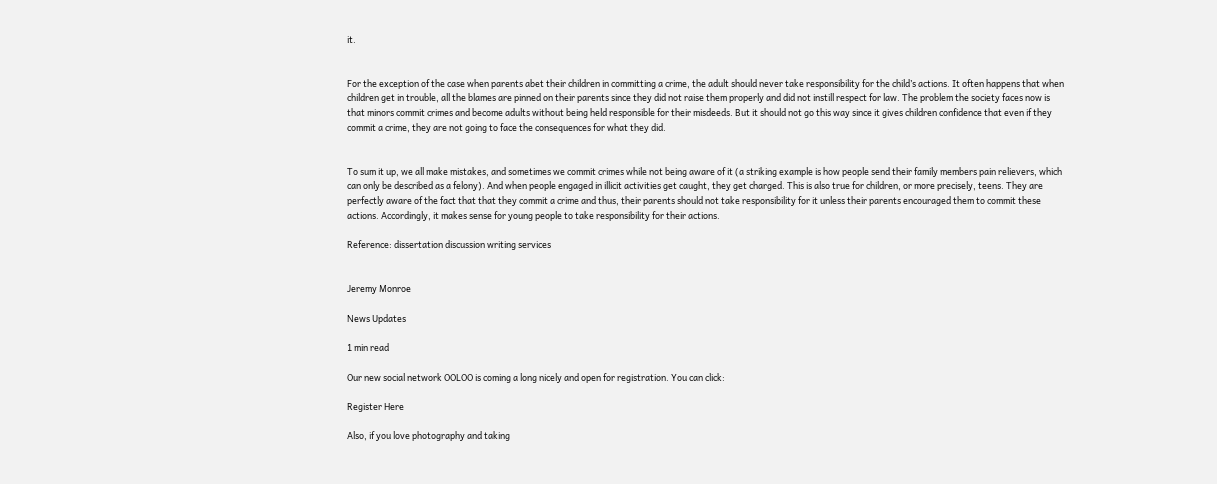it.


For the exception of the case when parents abet their children in committing a crime, the adult should never take responsibility for the child’s actions. It often happens that when children get in trouble, all the blames are pinned on their parents since they did not raise them properly and did not instill respect for law. The problem the society faces now is that minors commit crimes and become adults without being held responsible for their misdeeds. But it should not go this way since it gives children confidence that even if they commit a crime, they are not going to face the consequences for what they did.


To sum it up, we all make mistakes, and sometimes we commit crimes while not being aware of it (a striking example is how people send their family members pain relievers, which can only be described as a felony). And when people engaged in illicit activities get caught, they get charged. This is also true for children, or more precisely, teens. They are perfectly aware of the fact that that they commit a crime and thus, their parents should not take responsibility for it unless their parents encouraged them to commit these actions. Accordingly, it makes sense for young people to take responsibility for their actions.

Reference: dissertation discussion writing services


Jeremy Monroe

News Updates

1 min read

Our new social network OOLOO is coming a long nicely and open for registration. You can click:

Register Here

Also, if you love photography and taking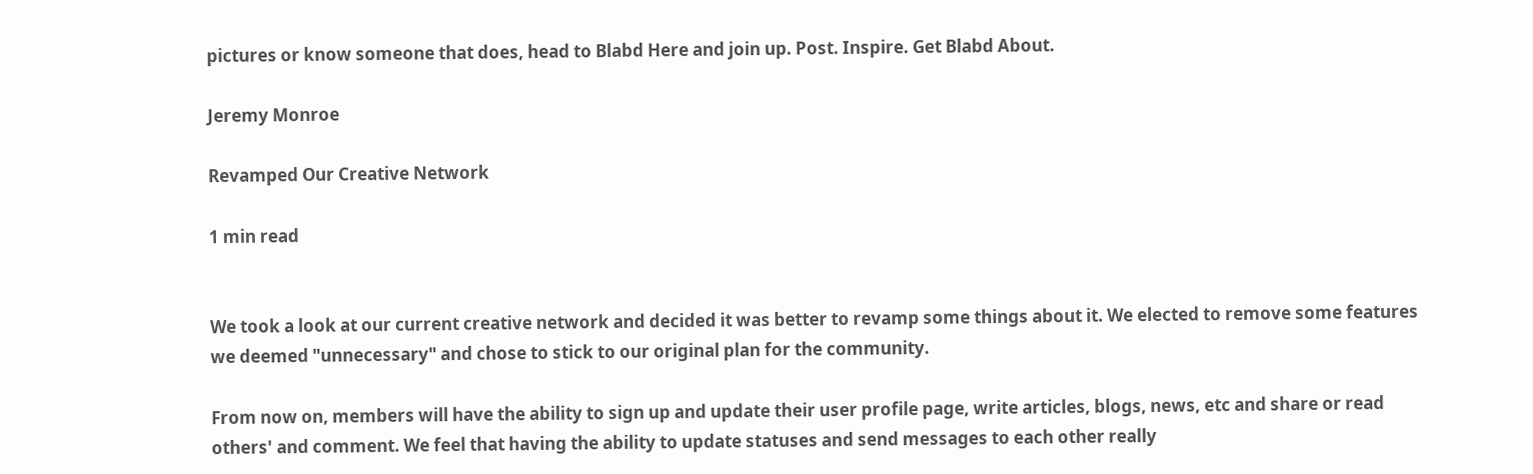pictures or know someone that does, head to Blabd Here and join up. Post. Inspire. Get Blabd About.

Jeremy Monroe

Revamped Our Creative Network

1 min read


We took a look at our current creative network and decided it was better to revamp some things about it. We elected to remove some features we deemed "unnecessary" and chose to stick to our original plan for the community.

From now on, members will have the ability to sign up and update their user profile page, write articles, blogs, news, etc and share or read others' and comment. We feel that having the ability to update statuses and send messages to each other really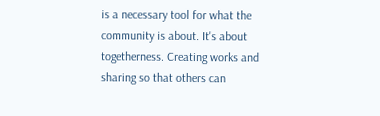is a necessary tool for what the community is about. It's about togetherness. Creating works and sharing so that others can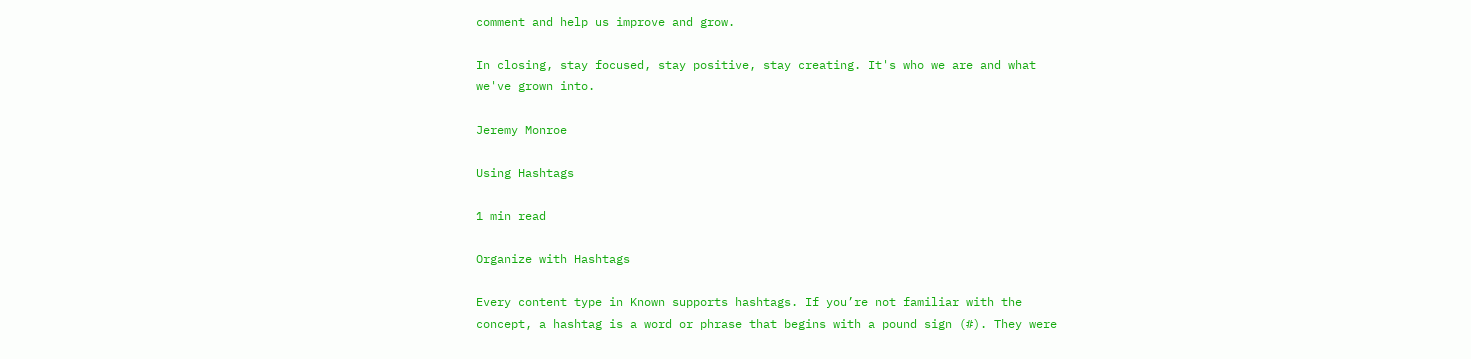comment and help us improve and grow.

In closing, stay focused, stay positive, stay creating. It's who we are and what we've grown into.

Jeremy Monroe

Using Hashtags

1 min read

Organize with Hashtags

Every content type in Known supports hashtags. If you’re not familiar with the concept, a hashtag is a word or phrase that begins with a pound sign (#). They were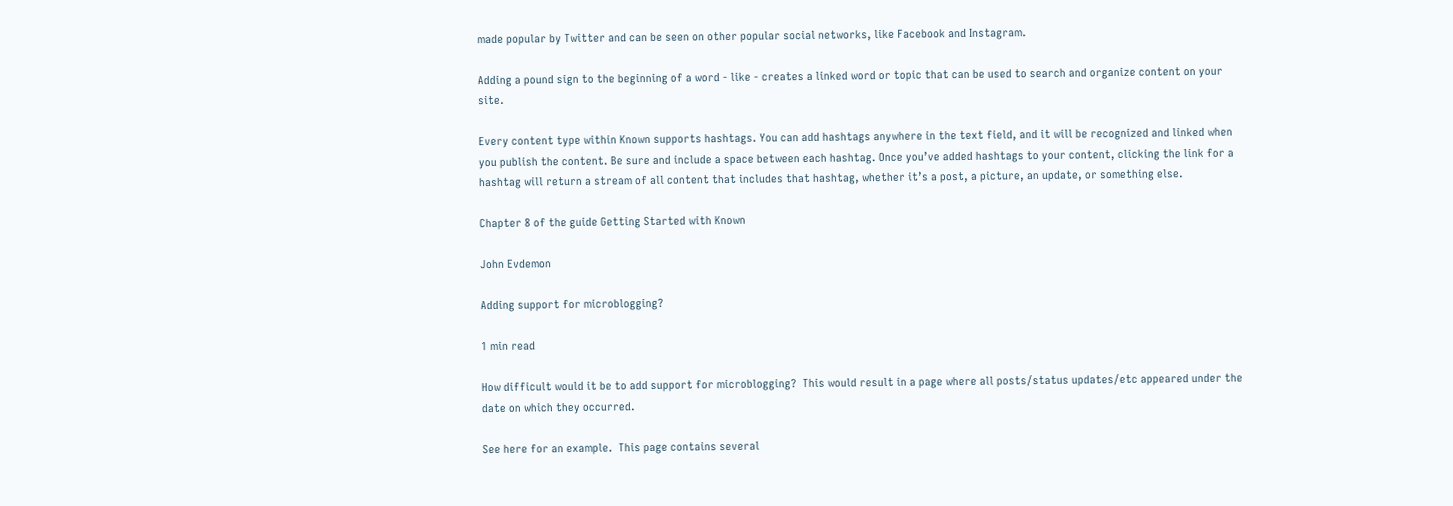made popular by Twitter and can be seen on other popular social networks, like Facebook and Instagram.

Adding a pound sign to the beginning of a word - like - creates a linked word or topic that can be used to search and organize content on your site.

Every content type within Known supports hashtags. You can add hashtags anywhere in the text field, and it will be recognized and linked when you publish the content. Be sure and include a space between each hashtag. Once you’ve added hashtags to your content, clicking the link for a hashtag will return a stream of all content that includes that hashtag, whether it’s a post, a picture, an update, or something else.

Chapter 8 of the guide Getting Started with Known

John Evdemon

Adding support for microblogging?

1 min read

How difficult would it be to add support for microblogging?  This would result in a page where all posts/status updates/etc appeared under the date on which they occurred.

See here for an example.  This page contains several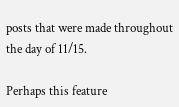posts that were made throughout the day of 11/15.

Perhaps this feature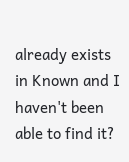already exists in Known and I haven't been able to find it?